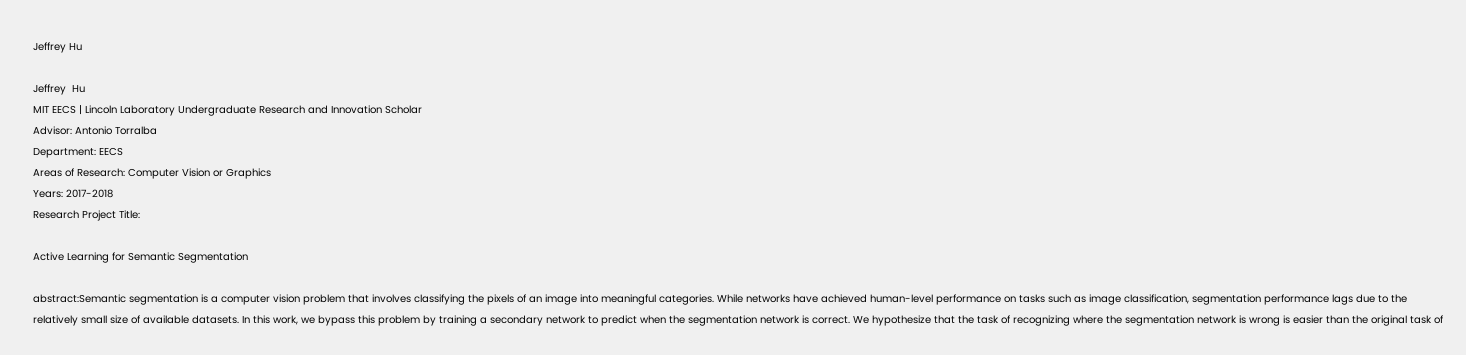Jeffrey Hu

Jeffrey  Hu
MIT EECS | Lincoln Laboratory Undergraduate Research and Innovation Scholar
Advisor: Antonio Torralba
Department: EECS
Areas of Research: Computer Vision or Graphics
Years: 2017-2018
Research Project Title:

Active Learning for Semantic Segmentation

abstract:Semantic segmentation is a computer vision problem that involves classifying the pixels of an image into meaningful categories. While networks have achieved human-level performance on tasks such as image classification, segmentation performance lags due to the relatively small size of available datasets. In this work, we bypass this problem by training a secondary network to predict when the segmentation network is correct. We hypothesize that the task of recognizing where the segmentation network is wrong is easier than the original task of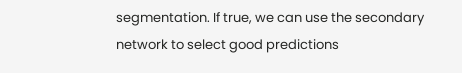segmentation. If true, we can use the secondary network to select good predictions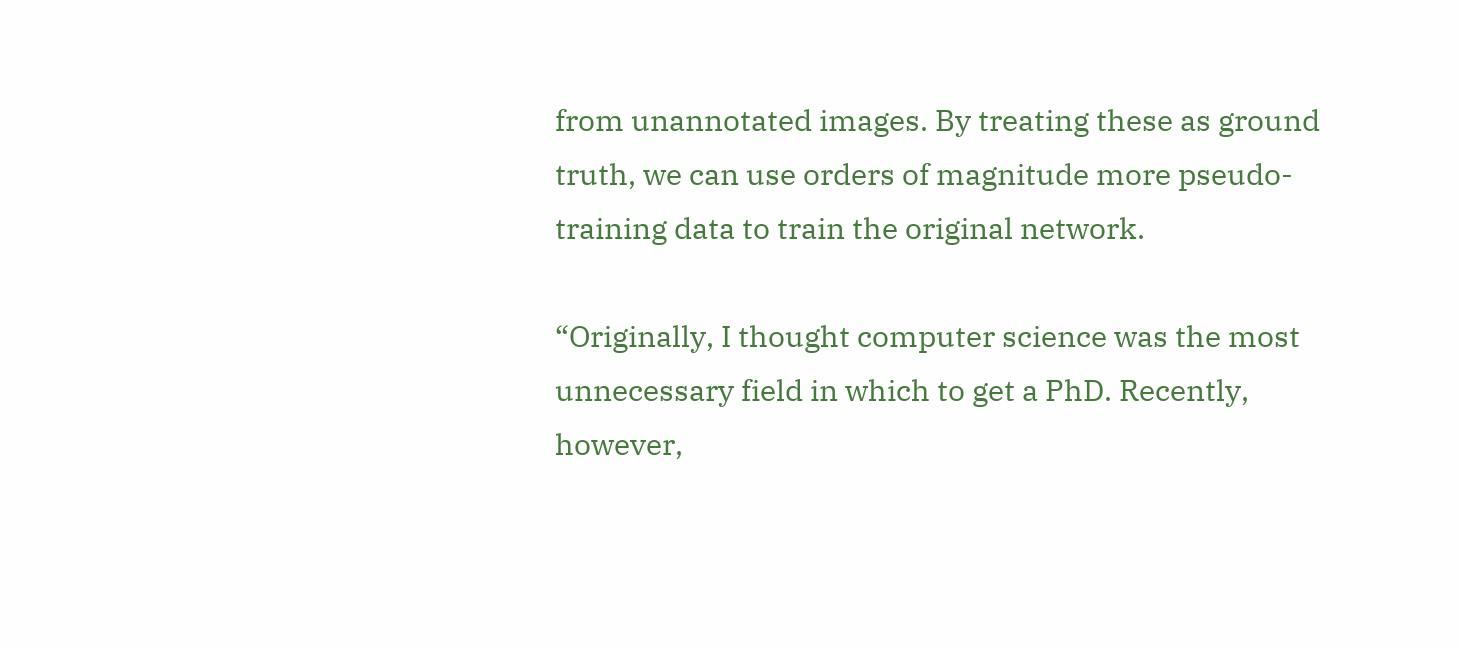from unannotated images. By treating these as ground truth, we can use orders of magnitude more pseudo-training data to train the original network.

“Originally, I thought computer science was the most unnecessary field in which to get a PhD. Recently, however,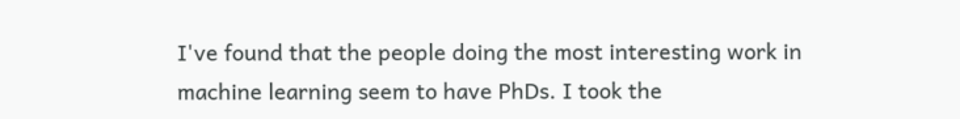I've found that the people doing the most interesting work in machine learning seem to have PhDs. I took the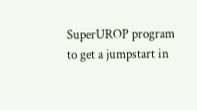SuperUROP program to get a jumpstart in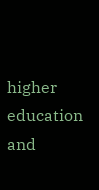higher education and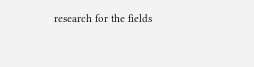research for the fields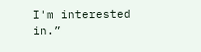I'm interested in.”